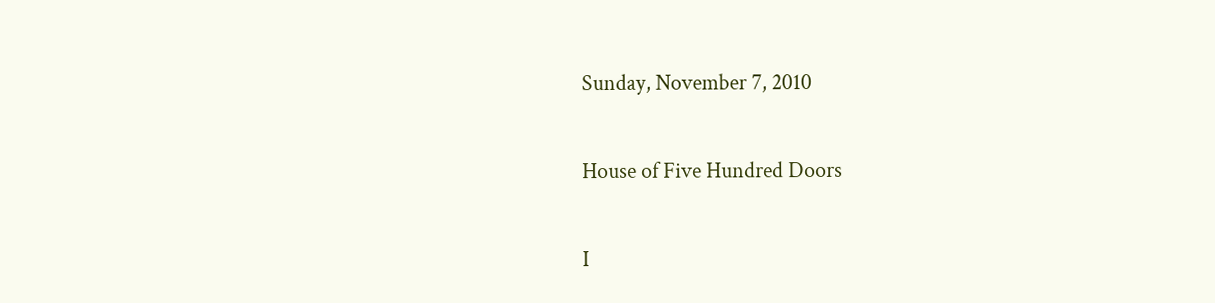Sunday, November 7, 2010

House of Five Hundred Doors

I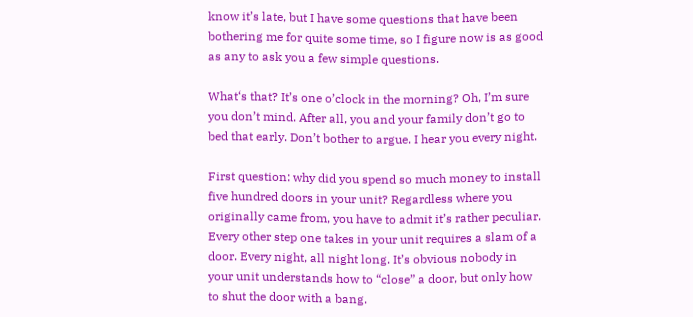know it’s late, but I have some questions that have been bothering me for quite some time, so I figure now is as good as any to ask you a few simple questions.

What‘s that? It’s one o’clock in the morning? Oh, I’m sure you don’t mind. After all, you and your family don’t go to bed that early. Don’t bother to argue. I hear you every night.

First question: why did you spend so much money to install five hundred doors in your unit? Regardless where you originally came from, you have to admit it’s rather peculiar. Every other step one takes in your unit requires a slam of a door. Every night, all night long. It’s obvious nobody in your unit understands how to “close” a door, but only how to shut the door with a bang.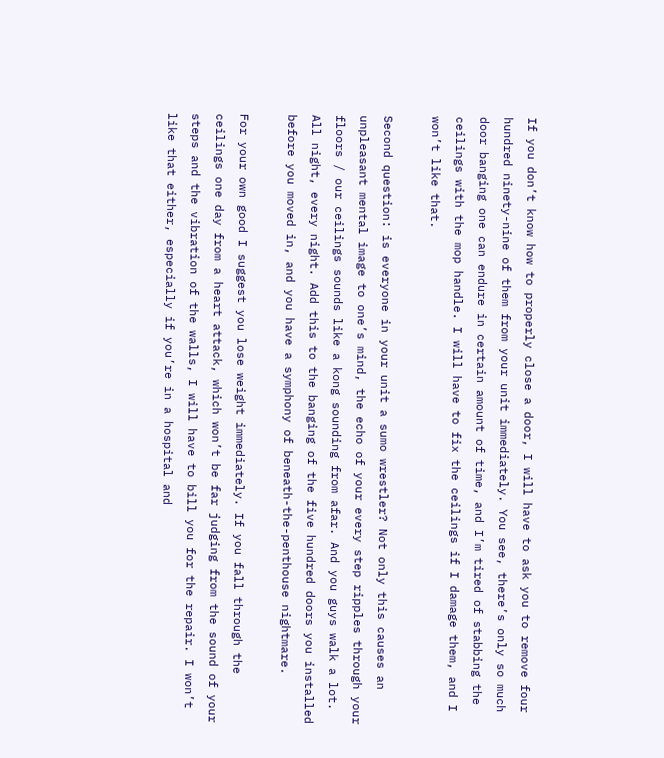If you don’t know how to properly close a door, I will have to ask you to remove four hundred ninety-nine of them from your unit immediately. You see, there’s only so much door banging one can endure in certain amount of time, and I’m tired of stabbing the ceilings with the mop handle. I will have to fix the ceilings if I damage them, and I won’t like that.

Second question: is everyone in your unit a sumo wrestler? Not only this causes an unpleasant mental image to one’s mind, the echo of your every step ripples through your floors / our ceilings sounds like a kong sounding from afar. And you guys walk a lot. All night, every night. Add this to the banging of the five hundred doors you installed before you moved in, and you have a symphony of beneath-the-penthouse nightmare.

For your own good I suggest you lose weight immediately. If you fall through the ceilings one day from a heart attack, which won’t be far judging from the sound of your steps and the vibration of the walls, I will have to bill you for the repair. I won’t like that either, especially if you’re in a hospital and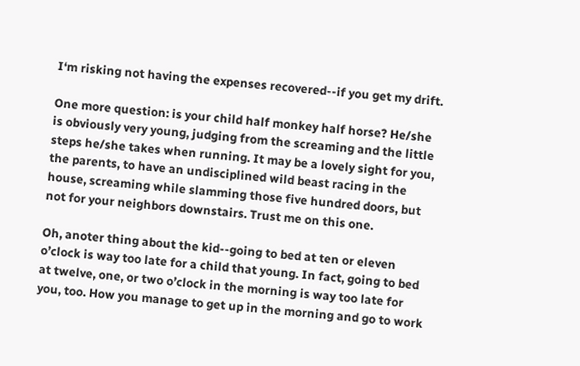I‘m risking not having the expenses recovered--if you get my drift.

One more question: is your child half monkey half horse? He/she is obviously very young, judging from the screaming and the little steps he/she takes when running. It may be a lovely sight for you, the parents, to have an undisciplined wild beast racing in the house, screaming while slamming those five hundred doors, but not for your neighbors downstairs. Trust me on this one.

Oh, anoter thing about the kid--going to bed at ten or eleven o’clock is way too late for a child that young. In fact, going to bed at twelve, one, or two o’clock in the morning is way too late for you, too. How you manage to get up in the morning and go to work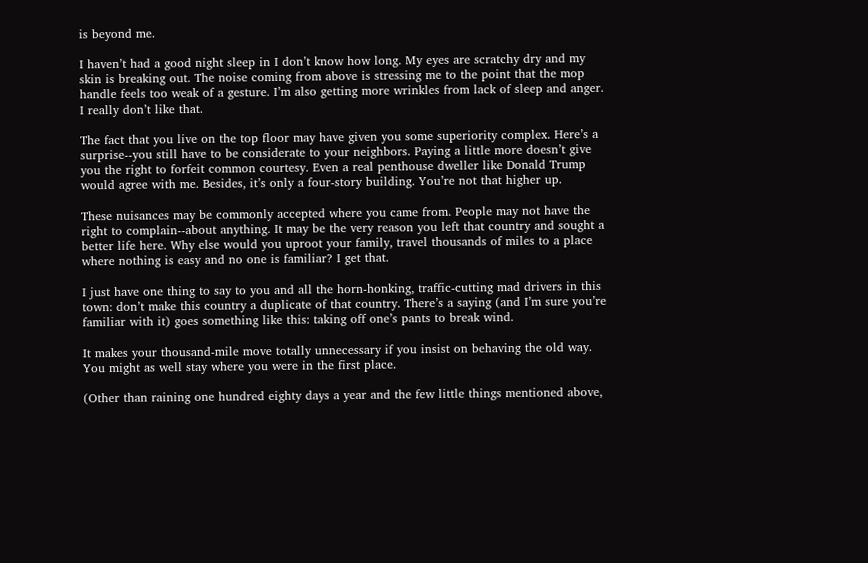is beyond me.

I haven’t had a good night sleep in I don’t know how long. My eyes are scratchy dry and my skin is breaking out. The noise coming from above is stressing me to the point that the mop handle feels too weak of a gesture. I’m also getting more wrinkles from lack of sleep and anger. I really don’t like that.

The fact that you live on the top floor may have given you some superiority complex. Here’s a surprise--you still have to be considerate to your neighbors. Paying a little more doesn’t give you the right to forfeit common courtesy. Even a real penthouse dweller like Donald Trump would agree with me. Besides, it’s only a four-story building. You’re not that higher up.

These nuisances may be commonly accepted where you came from. People may not have the right to complain--about anything. It may be the very reason you left that country and sought a better life here. Why else would you uproot your family, travel thousands of miles to a place where nothing is easy and no one is familiar? I get that.

I just have one thing to say to you and all the horn-honking, traffic-cutting mad drivers in this town: don’t make this country a duplicate of that country. There’s a saying (and I’m sure you’re familiar with it) goes something like this: taking off one’s pants to break wind.

It makes your thousand-mile move totally unnecessary if you insist on behaving the old way. You might as well stay where you were in the first place.

(Other than raining one hundred eighty days a year and the few little things mentioned above,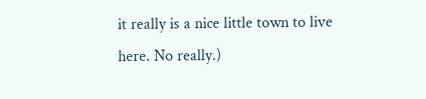it really is a nice little town to live here. No really.)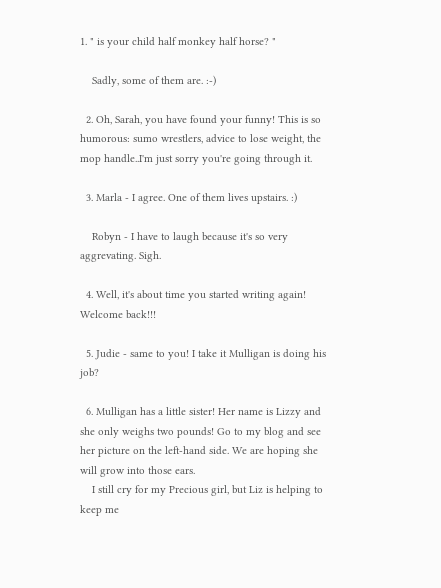1. " is your child half monkey half horse? "

    Sadly, some of them are. :-)

  2. Oh, Sarah, you have found your funny! This is so humorous: sumo wrestlers, advice to lose weight, the mop handle..I'm just sorry you're going through it.

  3. Marla - I agree. One of them lives upstairs. :)

    Robyn - I have to laugh because it's so very aggrevating. Sigh.

  4. Well, it's about time you started writing again! Welcome back!!!

  5. Judie - same to you! I take it Mulligan is doing his job?

  6. Mulligan has a little sister! Her name is Lizzy and she only weighs two pounds! Go to my blog and see her picture on the left-hand side. We are hoping she will grow into those ears.
    I still cry for my Precious girl, but Liz is helping to keep me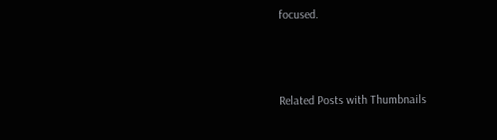focused.



Related Posts with Thumbnails